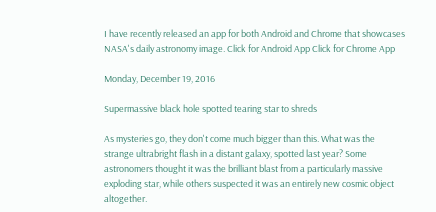I have recently released an app for both Android and Chrome that showcases NASA's daily astronomy image. Click for Android App Click for Chrome App

Monday, December 19, 2016

Supermassive black hole spotted tearing star to shreds

As mysteries go, they don't come much bigger than this. What was the strange ultrabright flash in a distant galaxy, spotted last year? Some astronomers thought it was the brilliant blast from a particularly massive exploding star, while others suspected it was an entirely new cosmic object altogether.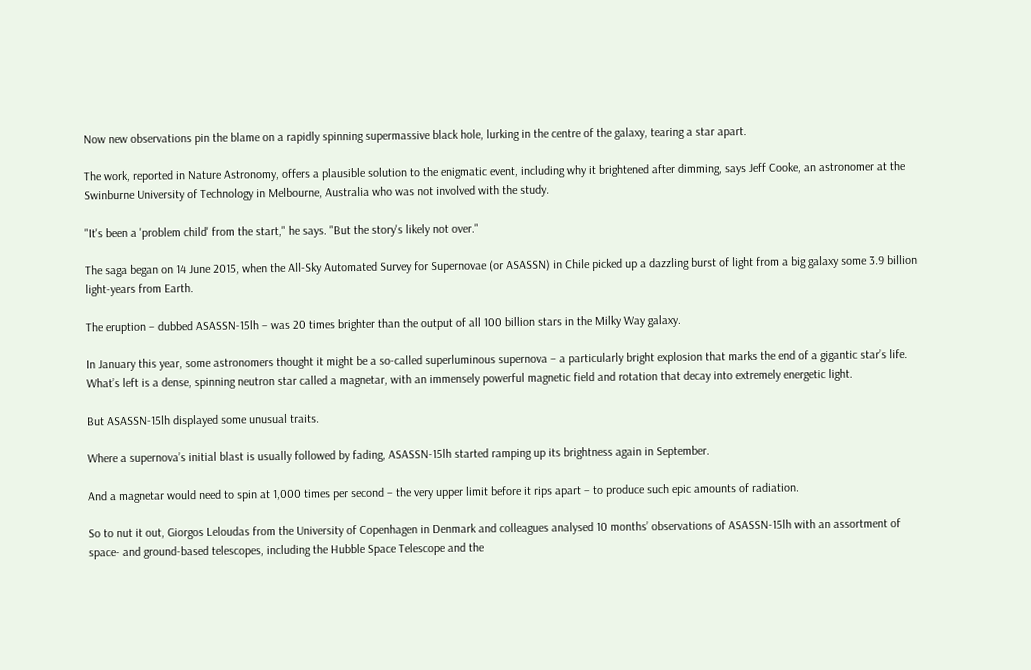Now new observations pin the blame on a rapidly spinning supermassive black hole, lurking in the centre of the galaxy, tearing a star apart.

The work, reported in Nature Astronomy, offers a plausible solution to the enigmatic event, including why it brightened after dimming, says Jeff Cooke, an astronomer at the Swinburne University of Technology in Melbourne, Australia who was not involved with the study.

"It's been a 'problem child' from the start," he says. "But the story's likely not over."

The saga began on 14 June 2015, when the All-Sky Automated Survey for Supernovae (or ASASSN) in Chile picked up a dazzling burst of light from a big galaxy some 3.9 billion light-years from Earth.

The eruption – dubbed ASASSN-15lh – was 20 times brighter than the output of all 100 billion stars in the Milky Way galaxy.

In January this year, some astronomers thought it might be a so-called superluminous supernova – a particularly bright explosion that marks the end of a gigantic star’s life. What’s left is a dense, spinning neutron star called a magnetar, with an immensely powerful magnetic field and rotation that decay into extremely energetic light.

But ASASSN-15lh displayed some unusual traits.

Where a supernova’s initial blast is usually followed by fading, ASASSN-15lh started ramping up its brightness again in September.

And a magnetar would need to spin at 1,000 times per second – the very upper limit before it rips apart – to produce such epic amounts of radiation.

So to nut it out, Giorgos Leloudas from the University of Copenhagen in Denmark and colleagues analysed 10 months’ observations of ASASSN-15lh with an assortment of space- and ground-based telescopes, including the Hubble Space Telescope and the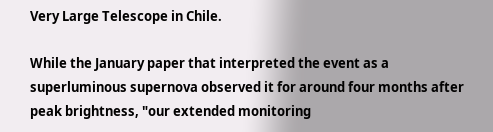Very Large Telescope in Chile.

While the January paper that interpreted the event as a superluminous supernova observed it for around four months after peak brightness, "our extended monitoring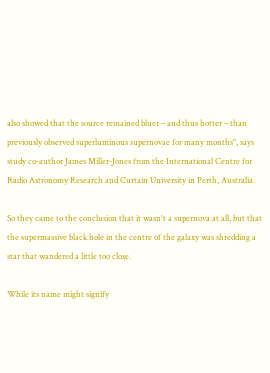also showed that the source remained bluer – and thus hotter – than previously observed superluminous supernovae for many months", says study co-author James Miller-Jones from the International Centre for Radio Astronomy Research and Curtain University in Perth, Australia.

So they came to the conclusion that it wasn't a supernova at all, but that the supermassive black hole in the centre of the galaxy was shredding a star that wandered a little too close.

While its name might signify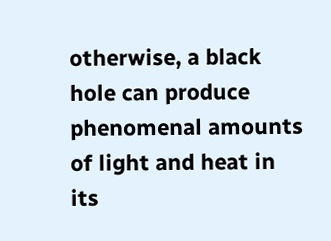otherwise, a black hole can produce phenomenal amounts of light and heat in its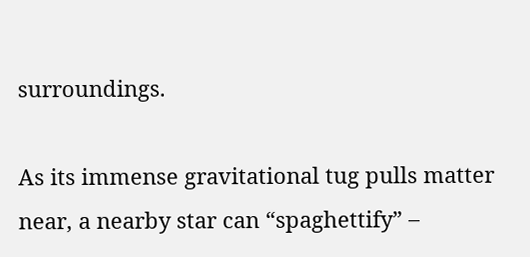surroundings.

As its immense gravitational tug pulls matter near, a nearby star can “spaghettify” –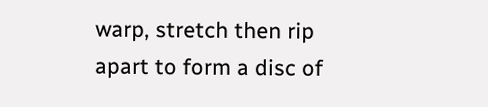warp, stretch then rip apart to form a disc of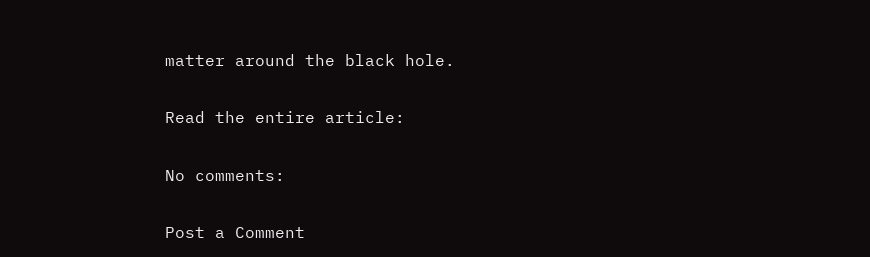matter around the black hole.

Read the entire article:

No comments:

Post a Comment